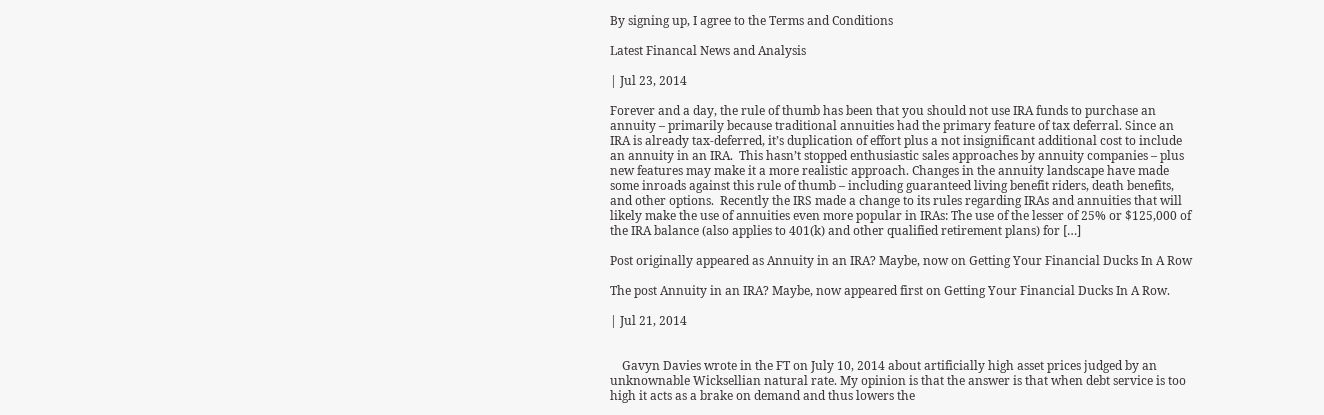By signing up, I agree to the Terms and Conditions

Latest Financal News and Analysis

| Jul 23, 2014

Forever and a day, the rule of thumb has been that you should not use IRA funds to purchase an annuity – primarily because traditional annuities had the primary feature of tax deferral. Since an IRA is already tax-deferred, it’s duplication of effort plus a not insignificant additional cost to include an annuity in an IRA.  This hasn’t stopped enthusiastic sales approaches by annuity companies – plus new features may make it a more realistic approach. Changes in the annuity landscape have made some inroads against this rule of thumb – including guaranteed living benefit riders, death benefits, and other options.  Recently the IRS made a change to its rules regarding IRAs and annuities that will likely make the use of annuities even more popular in IRAs: The use of the lesser of 25% or $125,000 of the IRA balance (also applies to 401(k) and other qualified retirement plans) for […]

Post originally appeared as Annuity in an IRA? Maybe, now on Getting Your Financial Ducks In A Row

The post Annuity in an IRA? Maybe, now appeared first on Getting Your Financial Ducks In A Row.

| Jul 21, 2014


    Gavyn Davies wrote in the FT on July 10, 2014 about artificially high asset prices judged by an unknownable Wicksellian natural rate. My opinion is that the answer is that when debt service is too high it acts as a brake on demand and thus lowers the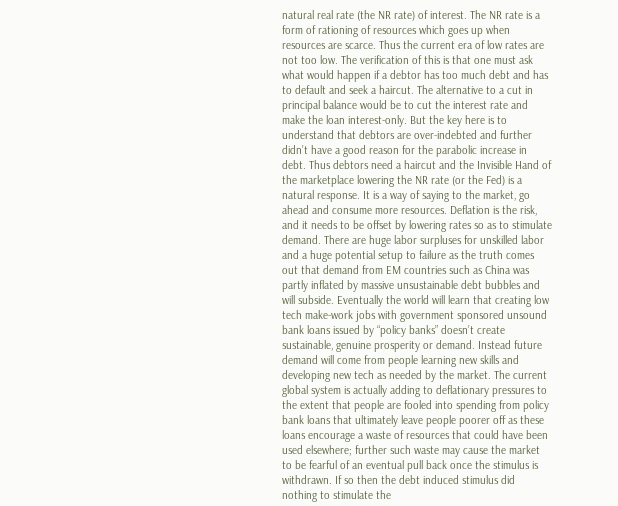natural real rate (the NR rate) of interest. The NR rate is a form of rationing of resources which goes up when resources are scarce. Thus the current era of low rates are not too low. The verification of this is that one must ask what would happen if a debtor has too much debt and has to default and seek a haircut. The alternative to a cut in principal balance would be to cut the interest rate and make the loan interest-only. But the key here is to understand that debtors are over-indebted and further didn’t have a good reason for the parabolic increase in debt. Thus debtors need a haircut and the Invisible Hand of the marketplace lowering the NR rate (or the Fed) is a natural response. It is a way of saying to the market, go ahead and consume more resources. Deflation is the risk, and it needs to be offset by lowering rates so as to stimulate demand. There are huge labor surpluses for unskilled labor and a huge potential setup to failure as the truth comes out that demand from EM countries such as China was partly inflated by massive unsustainable debt bubbles and will subside. Eventually the world will learn that creating low tech make-work jobs with government sponsored unsound bank loans issued by “policy banks” doesn’t create sustainable, genuine prosperity or demand. Instead future demand will come from people learning new skills and developing new tech as needed by the market. The current global system is actually adding to deflationary pressures to the extent that people are fooled into spending from policy bank loans that ultimately leave people poorer off as these loans encourage a waste of resources that could have been used elsewhere; further such waste may cause the market to be fearful of an eventual pull back once the stimulus is withdrawn. If so then the debt induced stimulus did nothing to stimulate the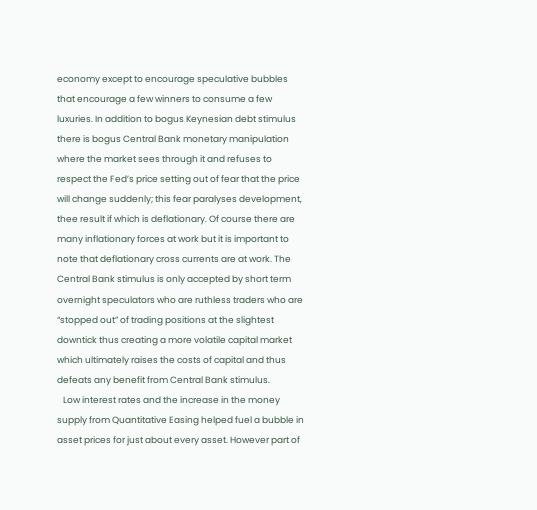economy except to encourage speculative bubbles that encourage a few winners to consume a few luxuries. In addition to bogus Keynesian debt stimulus there is bogus Central Bank monetary manipulation where the market sees through it and refuses to respect the Fed’s price setting out of fear that the price will change suddenly; this fear paralyses development, thee result if which is deflationary. Of course there are many inflationary forces at work but it is important to note that deflationary cross currents are at work. The Central Bank stimulus is only accepted by short term overnight speculators who are ruthless traders who are “stopped out” of trading positions at the slightest downtick thus creating a more volatile capital market which ultimately raises the costs of capital and thus defeats any benefit from Central Bank stimulus.
   Low interest rates and the increase in the money supply from Quantitative Easing helped fuel a bubble in asset prices for just about every asset. However part of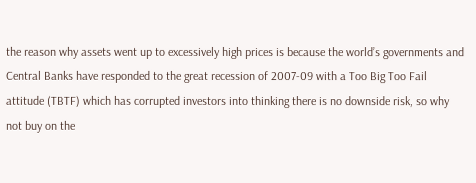the reason why assets went up to excessively high prices is because the world’s governments and Central Banks have responded to the great recession of 2007-09 with a Too Big Too Fail attitude (TBTF) which has corrupted investors into thinking there is no downside risk, so why not buy on the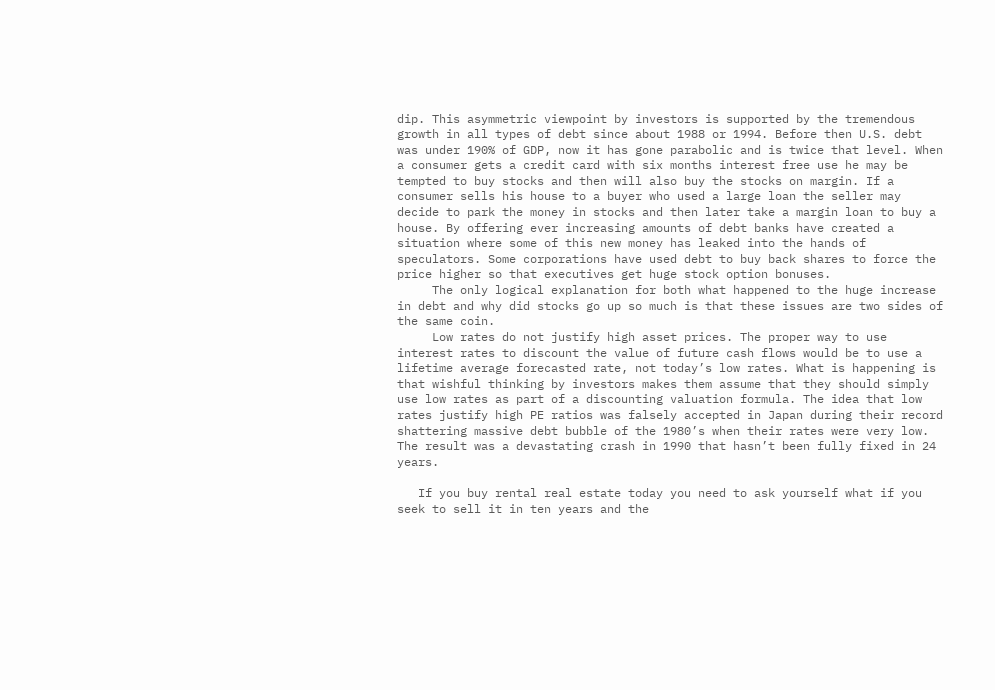dip. This asymmetric viewpoint by investors is supported by the tremendous growth in all types of debt since about 1988 or 1994. Before then U.S. debt was under 190% of GDP, now it has gone parabolic and is twice that level. When a consumer gets a credit card with six months interest free use he may be tempted to buy stocks and then will also buy the stocks on margin. If a consumer sells his house to a buyer who used a large loan the seller may decide to park the money in stocks and then later take a margin loan to buy a house. By offering ever increasing amounts of debt banks have created a situation where some of this new money has leaked into the hands of speculators. Some corporations have used debt to buy back shares to force the price higher so that executives get huge stock option bonuses.
     The only logical explanation for both what happened to the huge increase in debt and why did stocks go up so much is that these issues are two sides of the same coin.
     Low rates do not justify high asset prices. The proper way to use interest rates to discount the value of future cash flows would be to use a lifetime average forecasted rate, not today’s low rates. What is happening is that wishful thinking by investors makes them assume that they should simply use low rates as part of a discounting valuation formula. The idea that low rates justify high PE ratios was falsely accepted in Japan during their record shattering massive debt bubble of the 1980’s when their rates were very low. The result was a devastating crash in 1990 that hasn’t been fully fixed in 24 years.

   If you buy rental real estate today you need to ask yourself what if you seek to sell it in ten years and the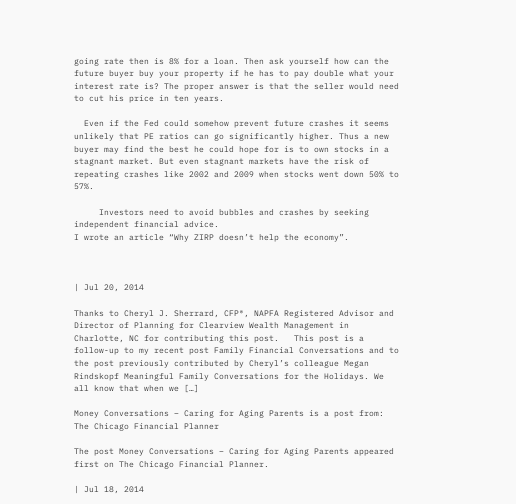going rate then is 8% for a loan. Then ask yourself how can the future buyer buy your property if he has to pay double what your interest rate is? The proper answer is that the seller would need to cut his price in ten years.

  Even if the Fed could somehow prevent future crashes it seems unlikely that PE ratios can go significantly higher. Thus a new buyer may find the best he could hope for is to own stocks in a stagnant market. But even stagnant markets have the risk of repeating crashes like 2002 and 2009 when stocks went down 50% to 57%.

     Investors need to avoid bubbles and crashes by seeking independent financial advice.
I wrote an article “Why ZIRP doesn’t help the economy”.



| Jul 20, 2014

Thanks to Cheryl J. Sherrard, CFP®, NAPFA Registered Advisor and Director of Planning for Clearview Wealth Management in Charlotte, NC for contributing this post.   This post is a follow-up to my recent post Family Financial Conversations and to the post previously contributed by Cheryl’s colleague Megan Rindskopf Meaningful Family Conversations for the Holidays. We all know that when we […]

Money Conversations – Caring for Aging Parents is a post from: The Chicago Financial Planner

The post Money Conversations – Caring for Aging Parents appeared first on The Chicago Financial Planner.

| Jul 18, 2014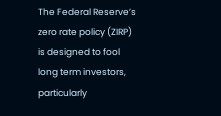The Federal Reserve’s zero rate policy (ZIRP) is designed to fool long term investors, particularly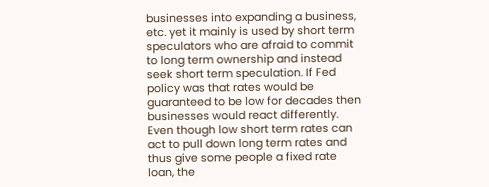businesses into expanding a business, etc. yet it mainly is used by short term speculators who are afraid to commit to long term ownership and instead seek short term speculation. If Fed policy was that rates would be guaranteed to be low for decades then businesses would react differently. Even though low short term rates can act to pull down long term rates and thus give some people a fixed rate loan, the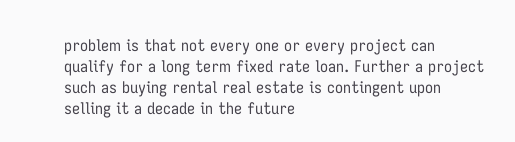problem is that not every one or every project can qualify for a long term fixed rate loan. Further a project such as buying rental real estate is contingent upon selling it a decade in the future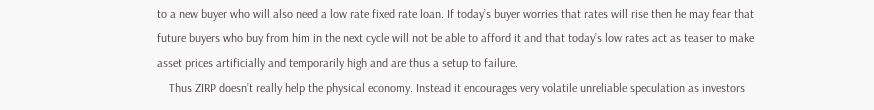to a new buyer who will also need a low rate fixed rate loan. If today’s buyer worries that rates will rise then he may fear that future buyers who buy from him in the next cycle will not be able to afford it and that today’s low rates act as teaser to make asset prices artificially and temporarily high and are thus a setup to failure.
    Thus ZIRP doesn’t really help the physical economy. Instead it encourages very volatile unreliable speculation as investors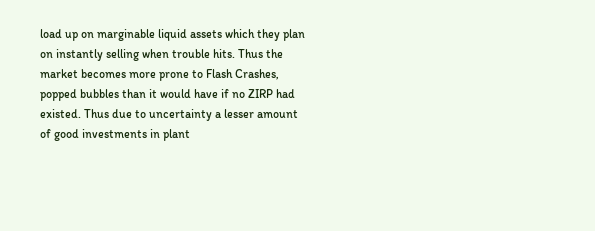load up on marginable liquid assets which they plan on instantly selling when trouble hits. Thus the market becomes more prone to Flash Crashes, popped bubbles than it would have if no ZIRP had existed. Thus due to uncertainty a lesser amount of good investments in plant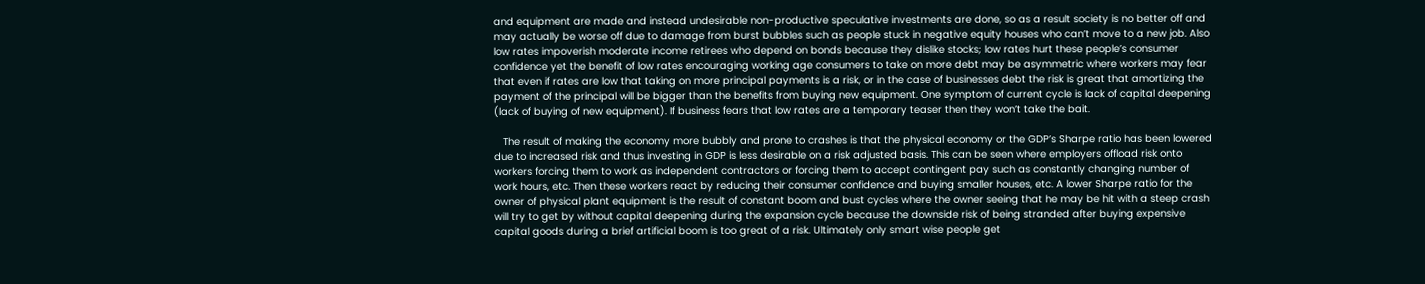and equipment are made and instead undesirable non-productive speculative investments are done, so as a result society is no better off and may actually be worse off due to damage from burst bubbles such as people stuck in negative equity houses who can’t move to a new job. Also low rates impoverish moderate income retirees who depend on bonds because they dislike stocks; low rates hurt these people’s consumer confidence yet the benefit of low rates encouraging working age consumers to take on more debt may be asymmetric where workers may fear that even if rates are low that taking on more principal payments is a risk, or in the case of businesses debt the risk is great that amortizing the payment of the principal will be bigger than the benefits from buying new equipment. One symptom of current cycle is lack of capital deepening (lack of buying of new equipment). If business fears that low rates are a temporary teaser then they won’t take the bait.

   The result of making the economy more bubbly and prone to crashes is that the physical economy or the GDP’s Sharpe ratio has been lowered due to increased risk and thus investing in GDP is less desirable on a risk adjusted basis. This can be seen where employers offload risk onto workers forcing them to work as independent contractors or forcing them to accept contingent pay such as constantly changing number of work hours, etc. Then these workers react by reducing their consumer confidence and buying smaller houses, etc. A lower Sharpe ratio for the owner of physical plant equipment is the result of constant boom and bust cycles where the owner seeing that he may be hit with a steep crash will try to get by without capital deepening during the expansion cycle because the downside risk of being stranded after buying expensive capital goods during a brief artificial boom is too great of a risk. Ultimately only smart wise people get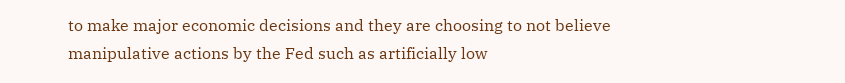to make major economic decisions and they are choosing to not believe manipulative actions by the Fed such as artificially low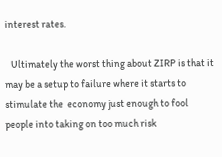interest rates.

   Ultimately the worst thing about ZIRP is that it may be a setup to failure where it starts to stimulate the  economy just enough to fool people into taking on too much risk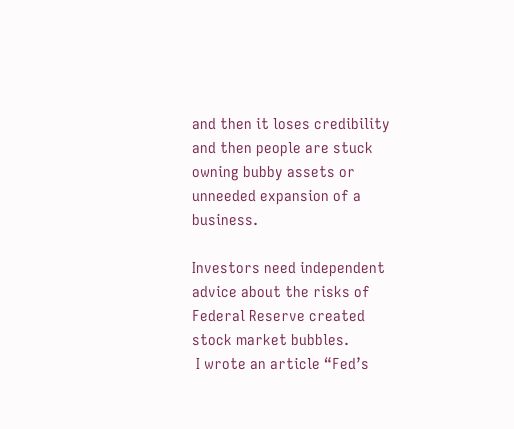and then it loses credibility and then people are stuck owning bubby assets or unneeded expansion of a business.

Investors need independent advice about the risks of Federal Reserve created stock market bubbles.
 I wrote an article “Fed’s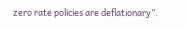zero rate policies are deflationary”.